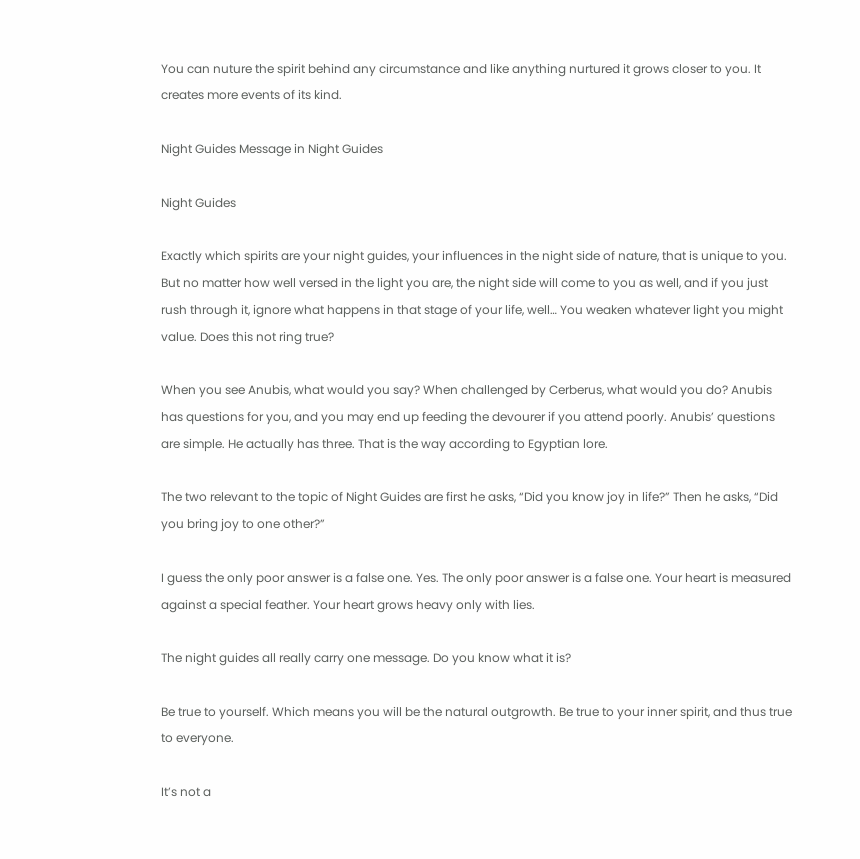You can nuture the spirit behind any circumstance and like anything nurtured it grows closer to you. It creates more events of its kind.

Night Guides Message in Night Guides

Night Guides

Exactly which spirits are your night guides, your influences in the night side of nature, that is unique to you. But no matter how well versed in the light you are, the night side will come to you as well, and if you just rush through it, ignore what happens in that stage of your life, well… You weaken whatever light you might value. Does this not ring true?

When you see Anubis, what would you say? When challenged by Cerberus, what would you do? Anubis has questions for you, and you may end up feeding the devourer if you attend poorly. Anubis’ questions are simple. He actually has three. That is the way according to Egyptian lore.

The two relevant to the topic of Night Guides are first he asks, “Did you know joy in life?” Then he asks, “Did you bring joy to one other?”

I guess the only poor answer is a false one. Yes. The only poor answer is a false one. Your heart is measured against a special feather. Your heart grows heavy only with lies.

The night guides all really carry one message. Do you know what it is?

Be true to yourself. Which means you will be the natural outgrowth. Be true to your inner spirit, and thus true to everyone.

It’s not a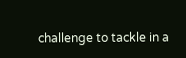challenge to tackle in a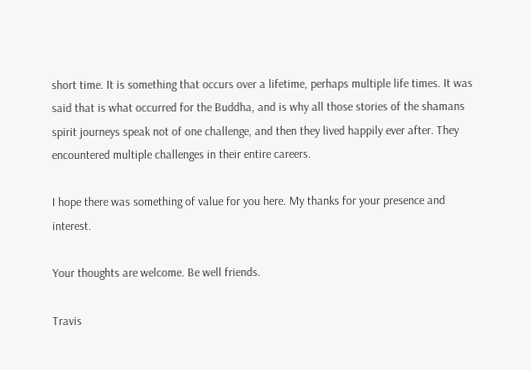short time. It is something that occurs over a lifetime, perhaps multiple life times. It was said that is what occurred for the Buddha, and is why all those stories of the shamans spirit journeys speak not of one challenge, and then they lived happily ever after. They encountered multiple challenges in their entire careers.

I hope there was something of value for you here. My thanks for your presence and interest.

Your thoughts are welcome. Be well friends.

Travis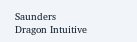Saunders
Dragon Intuitive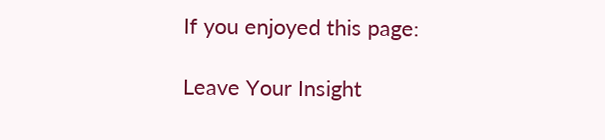If you enjoyed this page:

Leave Your Insight